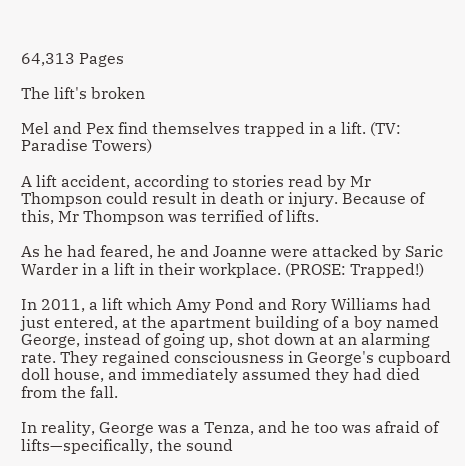64,313 Pages

The lift's broken

Mel and Pex find themselves trapped in a lift. (TV: Paradise Towers)

A lift accident, according to stories read by Mr Thompson could result in death or injury. Because of this, Mr Thompson was terrified of lifts.

As he had feared, he and Joanne were attacked by Saric Warder in a lift in their workplace. (PROSE: Trapped!)

In 2011, a lift which Amy Pond and Rory Williams had just entered, at the apartment building of a boy named George, instead of going up, shot down at an alarming rate. They regained consciousness in George's cupboard doll house, and immediately assumed they had died from the fall.

In reality, George was a Tenza, and he too was afraid of lifts—specifically, the sound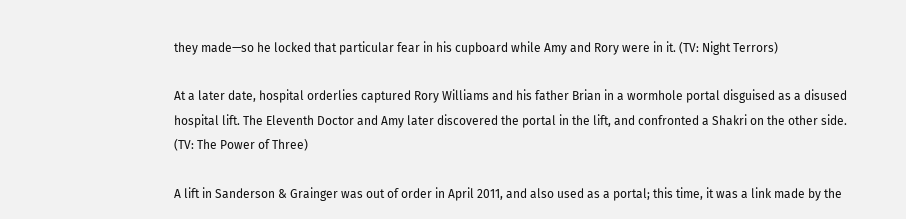they made—so he locked that particular fear in his cupboard while Amy and Rory were in it. (TV: Night Terrors)

At a later date, hospital orderlies captured Rory Williams and his father Brian in a wormhole portal disguised as a disused hospital lift. The Eleventh Doctor and Amy later discovered the portal in the lift, and confronted a Shakri on the other side. (TV: The Power of Three)

A lift in Sanderson & Grainger was out of order in April 2011, and also used as a portal; this time, it was a link made by the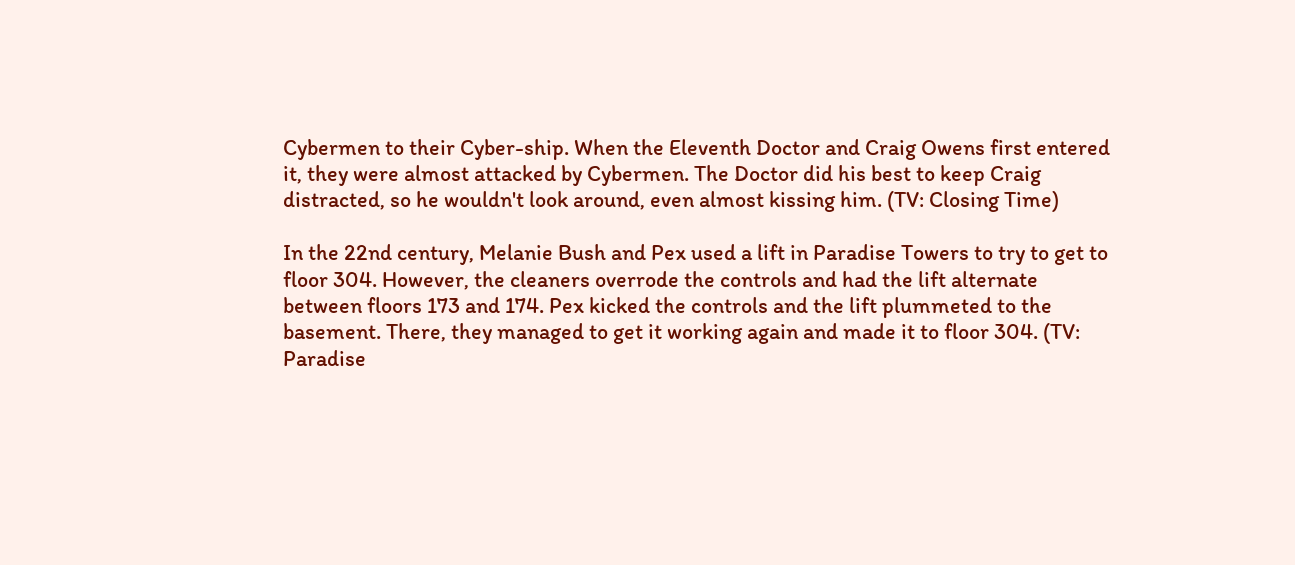Cybermen to their Cyber-ship. When the Eleventh Doctor and Craig Owens first entered it, they were almost attacked by Cybermen. The Doctor did his best to keep Craig distracted, so he wouldn't look around, even almost kissing him. (TV: Closing Time)

In the 22nd century, Melanie Bush and Pex used a lift in Paradise Towers to try to get to floor 304. However, the cleaners overrode the controls and had the lift alternate between floors 173 and 174. Pex kicked the controls and the lift plummeted to the basement. There, they managed to get it working again and made it to floor 304. (TV: Paradise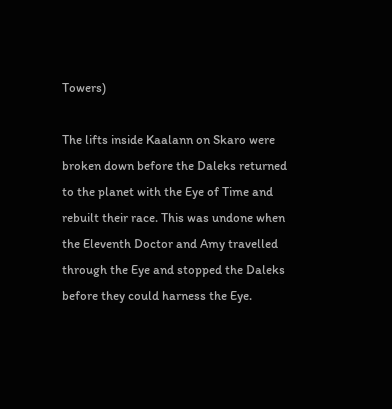Towers)

The lifts inside Kaalann on Skaro were broken down before the Daleks returned to the planet with the Eye of Time and rebuilt their race. This was undone when the Eleventh Doctor and Amy travelled through the Eye and stopped the Daleks before they could harness the Eye.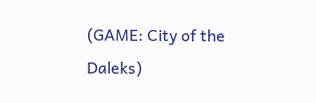(GAME: City of the Daleks)